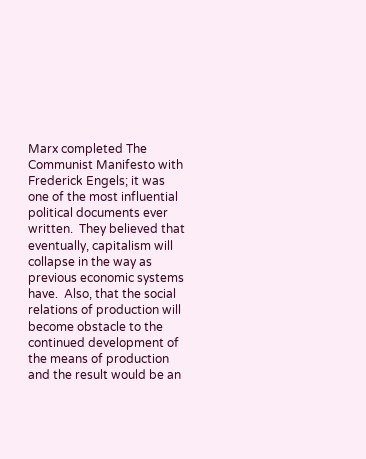Marx completed The Communist Manifesto with Frederick Engels; it was one of the most influential political documents ever written.  They believed that eventually, capitalism will collapse in the way as previous economic systems have.  Also, that the social relations of production will become obstacle to the continued development of the means of production and the result would be an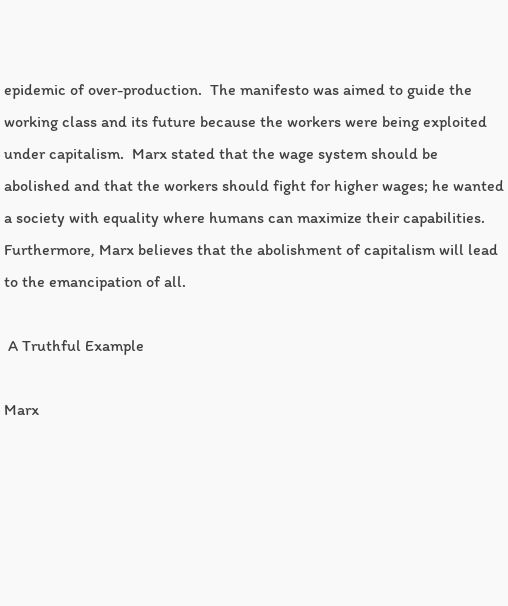epidemic of over-production.  The manifesto was aimed to guide the working class and its future because the workers were being exploited under capitalism.  Marx stated that the wage system should be abolished and that the workers should fight for higher wages; he wanted a society with equality where humans can maximize their capabilities.  Furthermore, Marx believes that the abolishment of capitalism will lead to the emancipation of all.

 A Truthful Example

Marx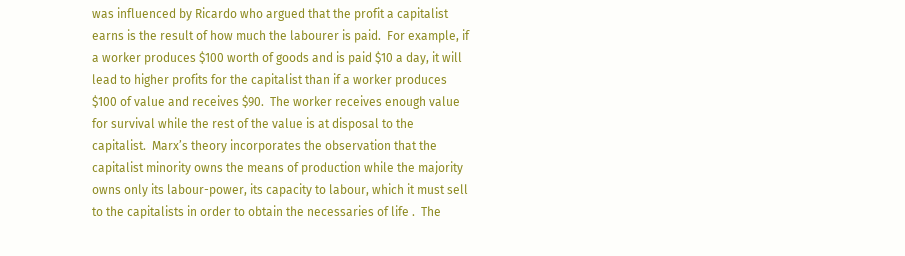was influenced by Ricardo who argued that the profit a capitalist earns is the result of how much the labourer is paid.  For example, if a worker produces $100 worth of goods and is paid $10 a day, it will lead to higher profits for the capitalist than if a worker produces $100 of value and receives $90.  The worker receives enough value for survival while the rest of the value is at disposal to the capitalist.  Marx’s theory incorporates the observation that the capitalist minority owns the means of production while the majority owns only its labour-power, its capacity to labour, which it must sell to the capitalists in order to obtain the necessaries of life .  The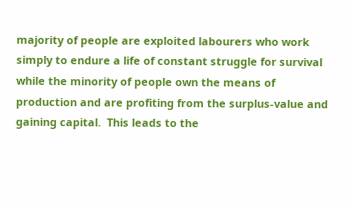majority of people are exploited labourers who work simply to endure a life of constant struggle for survival while the minority of people own the means of production and are profiting from the surplus-value and gaining capital.  This leads to the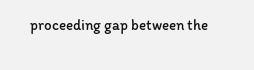proceeding gap between the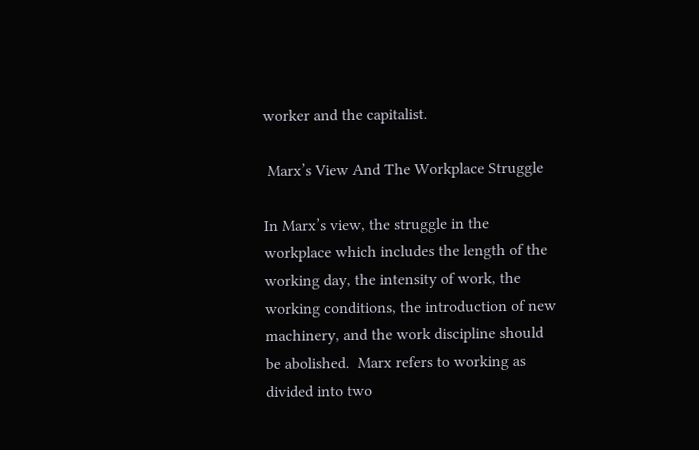worker and the capitalist.

 Marx’s View And The Workplace Struggle

In Marx’s view, the struggle in the workplace which includes the length of the working day, the intensity of work, the working conditions, the introduction of new machinery, and the work discipline should be abolished.  Marx refers to working as divided into two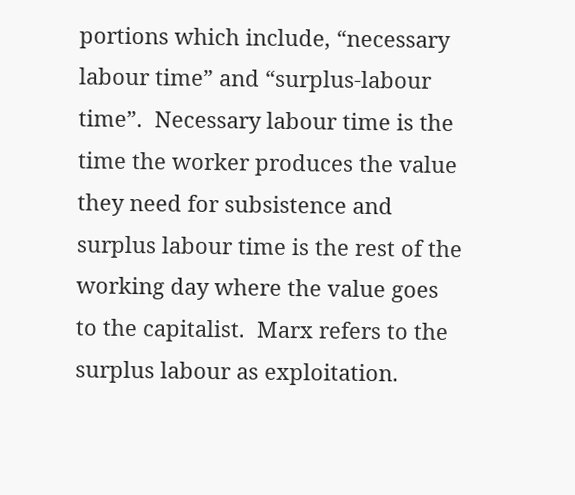portions which include, “necessary labour time” and “surplus-labour time”.  Necessary labour time is the time the worker produces the value they need for subsistence and surplus labour time is the rest of the working day where the value goes to the capitalist.  Marx refers to the surplus labour as exploitation.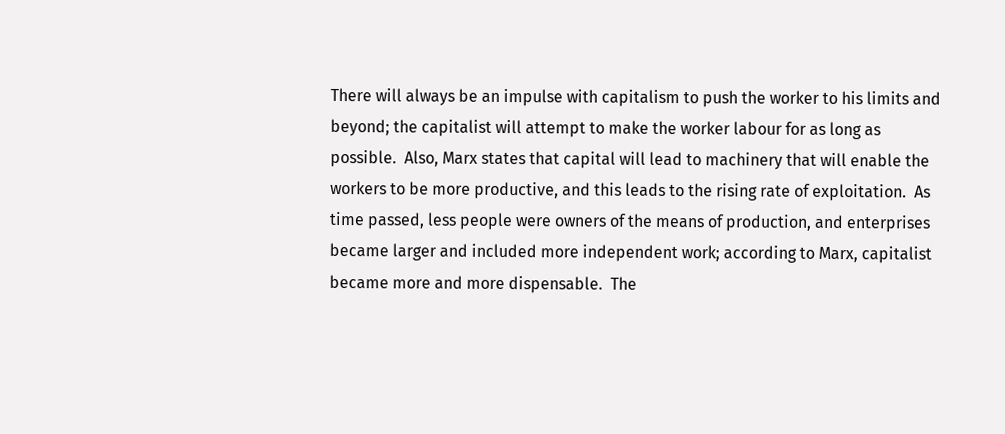There will always be an impulse with capitalism to push the worker to his limits and beyond; the capitalist will attempt to make the worker labour for as long as possible.  Also, Marx states that capital will lead to machinery that will enable the workers to be more productive, and this leads to the rising rate of exploitation.  As time passed, less people were owners of the means of production, and enterprises became larger and included more independent work; according to Marx, capitalist became more and more dispensable.  The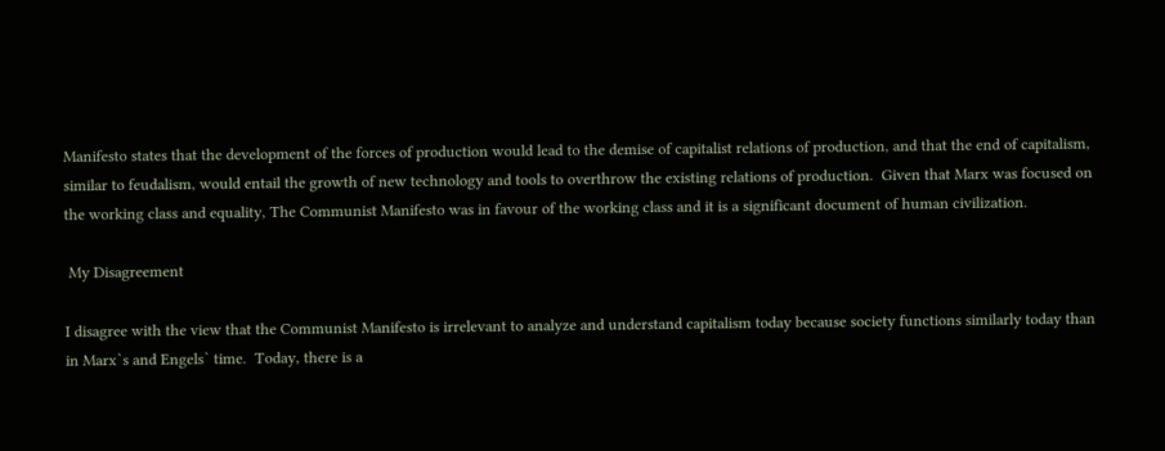Manifesto states that the development of the forces of production would lead to the demise of capitalist relations of production, and that the end of capitalism, similar to feudalism, would entail the growth of new technology and tools to overthrow the existing relations of production.  Given that Marx was focused on the working class and equality, The Communist Manifesto was in favour of the working class and it is a significant document of human civilization.

 My Disagreement

I disagree with the view that the Communist Manifesto is irrelevant to analyze and understand capitalism today because society functions similarly today than in Marx`s and Engels` time.  Today, there is a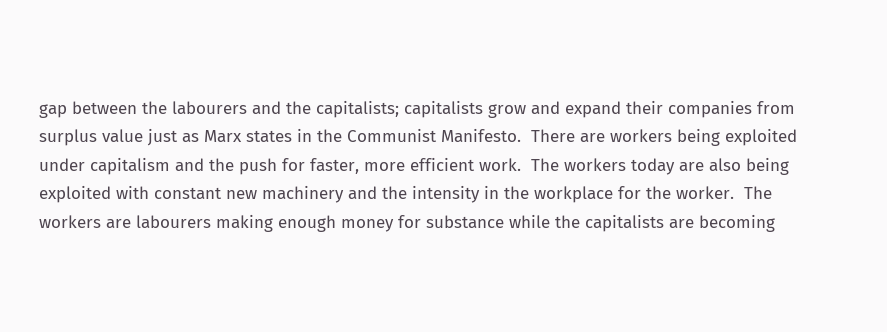gap between the labourers and the capitalists; capitalists grow and expand their companies from surplus value just as Marx states in the Communist Manifesto.  There are workers being exploited under capitalism and the push for faster, more efficient work.  The workers today are also being exploited with constant new machinery and the intensity in the workplace for the worker.  The workers are labourers making enough money for substance while the capitalists are becoming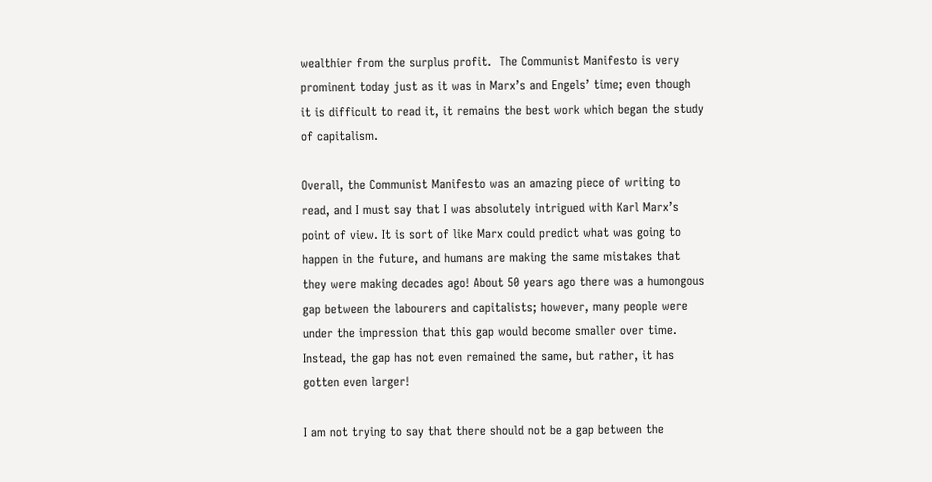wealthier from the surplus profit.  The Communist Manifesto is very prominent today just as it was in Marx’s and Engels’ time; even though it is difficult to read it, it remains the best work which began the study of capitalism.

Overall, the Communist Manifesto was an amazing piece of writing to read, and I must say that I was absolutely intrigued with Karl Marx’s point of view. It is sort of like Marx could predict what was going to happen in the future, and humans are making the same mistakes that they were making decades ago! About 50 years ago there was a humongous gap between the labourers and capitalists; however, many people were under the impression that this gap would become smaller over time. Instead, the gap has not even remained the same, but rather, it has gotten even larger!

I am not trying to say that there should not be a gap between the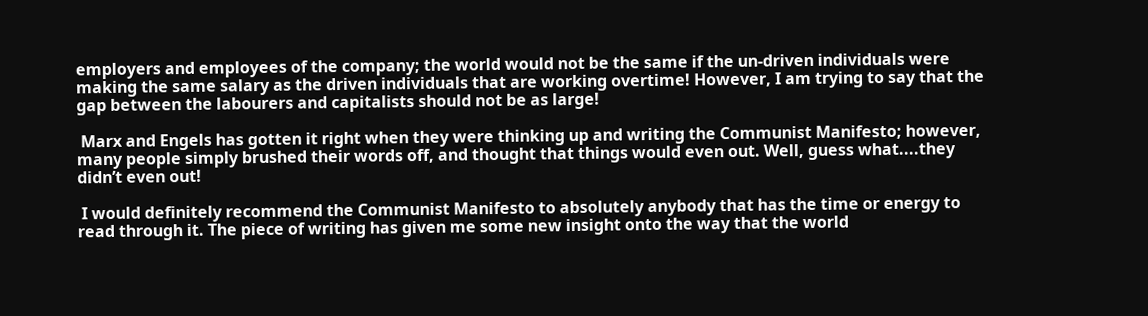employers and employees of the company; the world would not be the same if the un-driven individuals were making the same salary as the driven individuals that are working overtime! However, I am trying to say that the gap between the labourers and capitalists should not be as large!

 Marx and Engels has gotten it right when they were thinking up and writing the Communist Manifesto; however, many people simply brushed their words off, and thought that things would even out. Well, guess what....they didn’t even out!

 I would definitely recommend the Communist Manifesto to absolutely anybody that has the time or energy to read through it. The piece of writing has given me some new insight onto the way that the world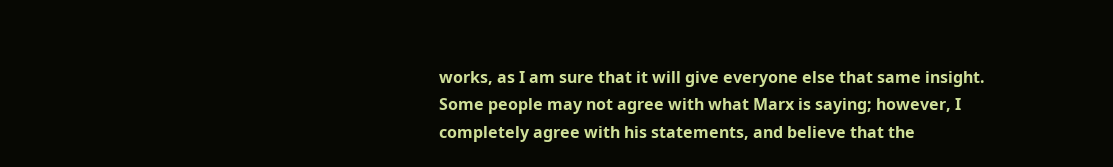works, as I am sure that it will give everyone else that same insight. Some people may not agree with what Marx is saying; however, I completely agree with his statements, and believe that the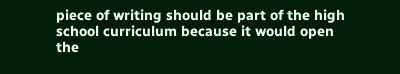piece of writing should be part of the high school curriculum because it would open the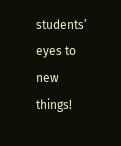students’ eyes to new things!